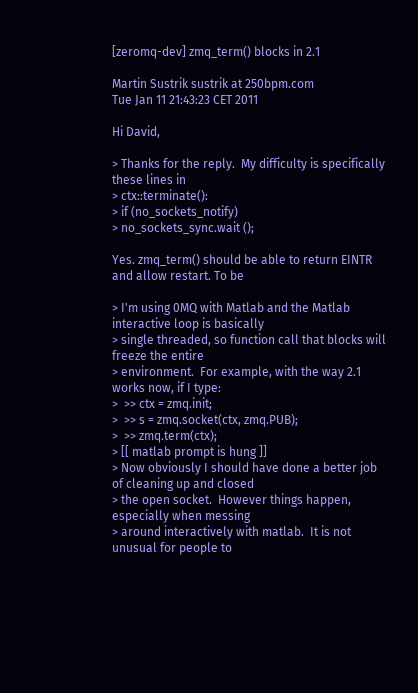[zeromq-dev] zmq_term() blocks in 2.1

Martin Sustrik sustrik at 250bpm.com
Tue Jan 11 21:43:23 CET 2011

Hi David,

> Thanks for the reply.  My difficulty is specifically these lines in
> ctx::terminate():
> if (no_sockets_notify)
> no_sockets_sync.wait ();

Yes. zmq_term() should be able to return EINTR and allow restart. To be

> I'm using 0MQ with Matlab and the Matlab interactive loop is basically
> single threaded, so function call that blocks will freeze the entire
> environment.  For example, with the way 2.1 works now, if I type:
>  >> ctx = zmq.init;
>  >> s = zmq.socket(ctx, zmq.PUB);
>  >> zmq.term(ctx);
> [[ matlab prompt is hung ]]
> Now obviously I should have done a better job of cleaning up and closed
> the open socket.  However things happen, especially when messing
> around interactively with matlab.  It is not unusual for people to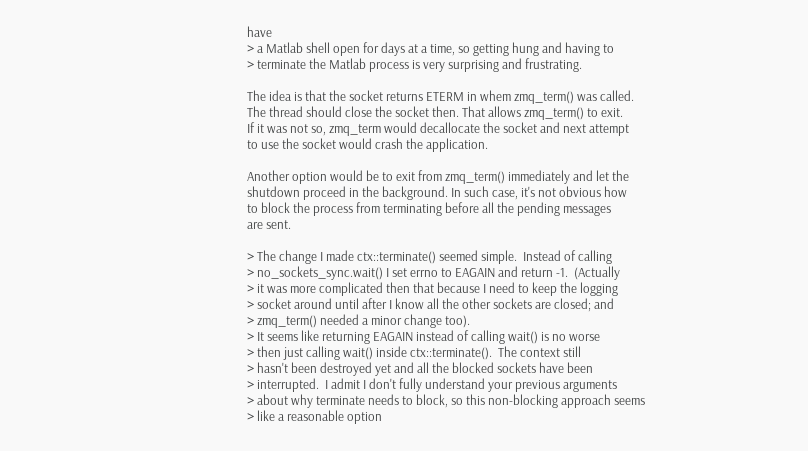have
> a Matlab shell open for days at a time, so getting hung and having to
> terminate the Matlab process is very surprising and frustrating.

The idea is that the socket returns ETERM in whem zmq_term() was called.
The thread should close the socket then. That allows zmq_term() to exit.
If it was not so, zmq_term would decallocate the socket and next attempt
to use the socket would crash the application.

Another option would be to exit from zmq_term() immediately and let the
shutdown proceed in the background. In such case, it's not obvious how
to block the process from terminating before all the pending messages
are sent.

> The change I made ctx::terminate() seemed simple.  Instead of calling
> no_sockets_sync.wait() I set errno to EAGAIN and return -1.  (Actually
> it was more complicated then that because I need to keep the logging
> socket around until after I know all the other sockets are closed; and
> zmq_term() needed a minor change too).
> It seems like returning EAGAIN instead of calling wait() is no worse
> then just calling wait() inside ctx::terminate().  The context still
> hasn't been destroyed yet and all the blocked sockets have been
> interrupted.  I admit I don't fully understand your previous arguments
> about why terminate needs to block, so this non-blocking approach seems
> like a reasonable option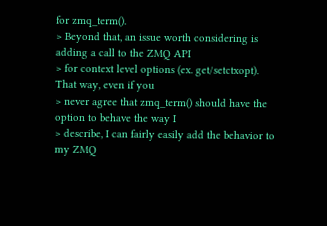for zmq_term().
> Beyond that, an issue worth considering is adding a call to the ZMQ API
> for context level options (ex. get/setctxopt).   That way, even if you
> never agree that zmq_term() should have the option to behave the way I
> describe, I can fairly easily add the behavior to my ZMQ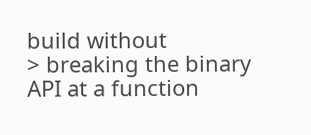build without
> breaking the binary API at a function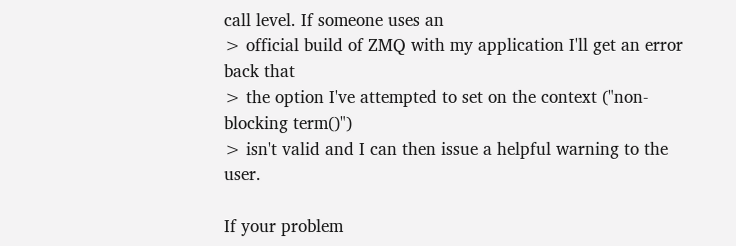call level. If someone uses an
> official build of ZMQ with my application I'll get an error back that
> the option I've attempted to set on the context ("non-blocking term()")
> isn't valid and I can then issue a helpful warning to the user.

If your problem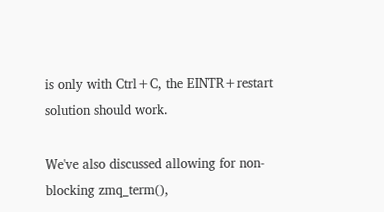is only with Ctrl+C, the EINTR+restart solution should work.

We've also discussed allowing for non-blocking zmq_term(),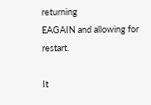returning
EAGAIN and allowing for restart.

It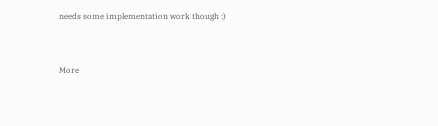needs some implementation work though :)


More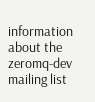information about the zeromq-dev mailing list